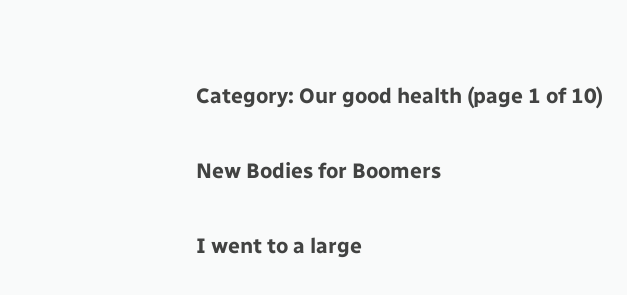Category: Our good health (page 1 of 10)

New Bodies for Boomers

I went to a large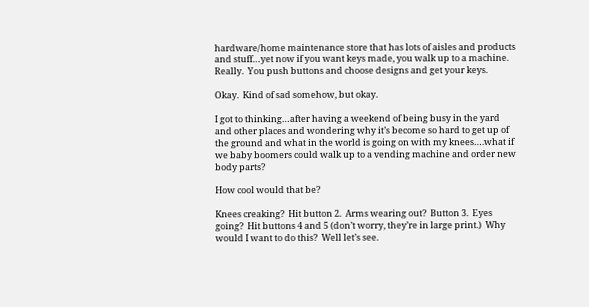hardware/home maintenance store that has lots of aisles and products and stuff…yet now if you want keys made, you walk up to a machine.  Really.  You push buttons and choose designs and get your keys.

Okay.  Kind of sad somehow, but okay.

I got to thinking…after having a weekend of being busy in the yard and other places and wondering why it’s become so hard to get up of the ground and what in the world is going on with my knees….what if we baby boomers could walk up to a vending machine and order new body parts?

How cool would that be?

Knees creaking?  Hit button 2.  Arms wearing out?  Button 3.  Eyes going?  Hit buttons 4 and 5 (don’t worry, they’re in large print.)  Why would I want to do this?  Well let’s see.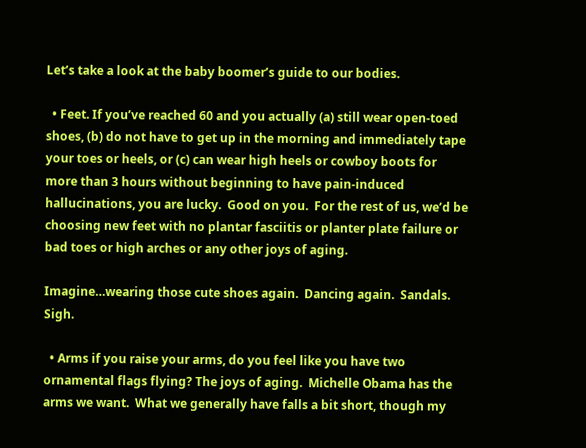Let’s take a look at the baby boomer’s guide to our bodies.

  • Feet. If you’ve reached 60 and you actually (a) still wear open-toed shoes, (b) do not have to get up in the morning and immediately tape your toes or heels, or (c) can wear high heels or cowboy boots for more than 3 hours without beginning to have pain-induced hallucinations, you are lucky.  Good on you.  For the rest of us, we’d be choosing new feet with no plantar fasciitis or planter plate failure or bad toes or high arches or any other joys of aging.

Imagine…wearing those cute shoes again.  Dancing again.  Sandals.  Sigh.

  • Arms if you raise your arms, do you feel like you have two ornamental flags flying? The joys of aging.  Michelle Obama has the arms we want.  What we generally have falls a bit short, though my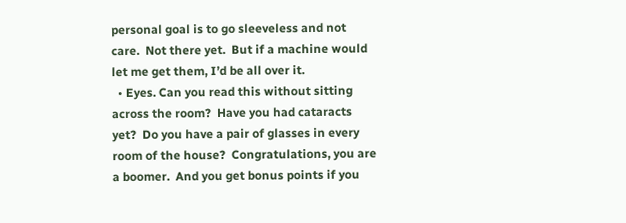personal goal is to go sleeveless and not care.  Not there yet.  But if a machine would let me get them, I’d be all over it.
  • Eyes. Can you read this without sitting across the room?  Have you had cataracts yet?  Do you have a pair of glasses in every room of the house?  Congratulations, you are a boomer.  And you get bonus points if you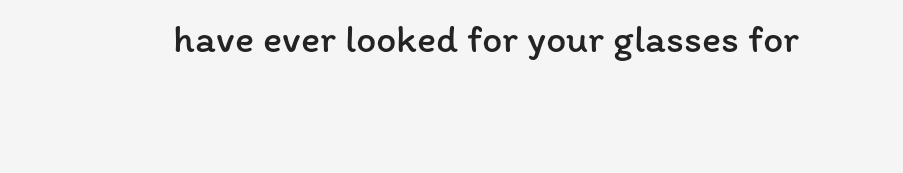have ever looked for your glasses for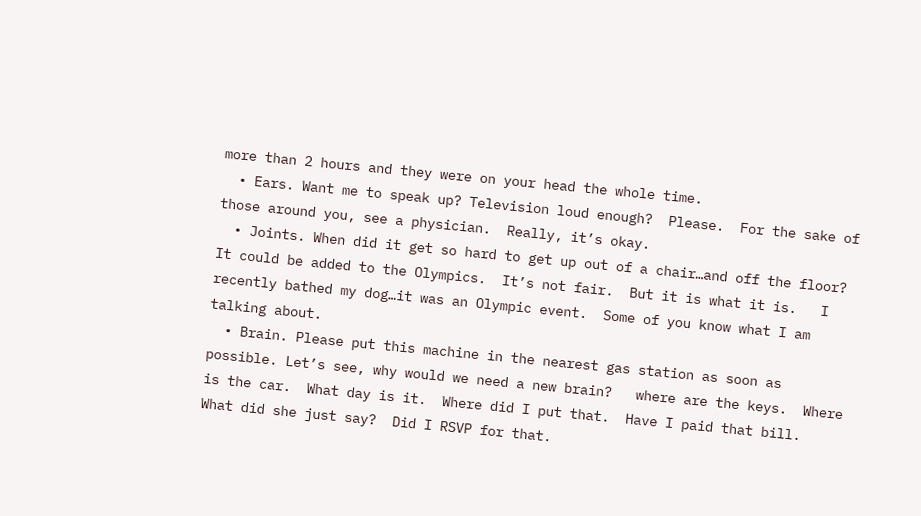more than 2 hours and they were on your head the whole time.
  • Ears. Want me to speak up? Television loud enough?  Please.  For the sake of those around you, see a physician.  Really, it’s okay.
  • Joints. When did it get so hard to get up out of a chair…and off the floor? It could be added to the Olympics.  It’s not fair.  But it is what it is.   I recently bathed my dog…it was an Olympic event.  Some of you know what I am talking about.
  • Brain. Please put this machine in the nearest gas station as soon as possible. Let’s see, why would we need a new brain?   where are the keys.  Where is the car.  What day is it.  Where did I put that.  Have I paid that bill.  What did she just say?  Did I RSVP for that.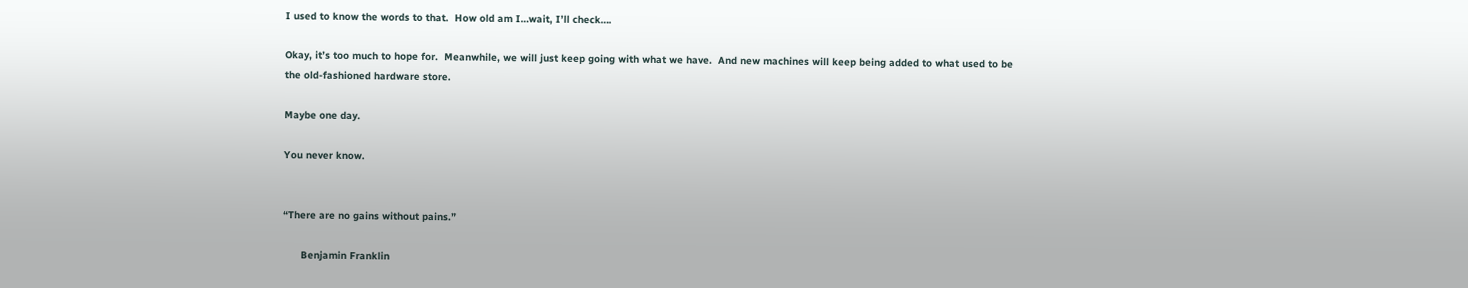I used to know the words to that.  How old am I…wait, I’ll check….

Okay, it’s too much to hope for.  Meanwhile, we will just keep going with what we have.  And new machines will keep being added to what used to be the old-fashioned hardware store.

Maybe one day.

You never know.


“There are no gains without pains.”

      Benjamin Franklin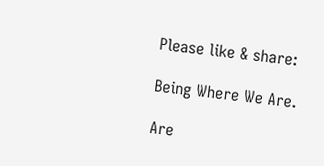Please like & share:

Being Where We Are.

Are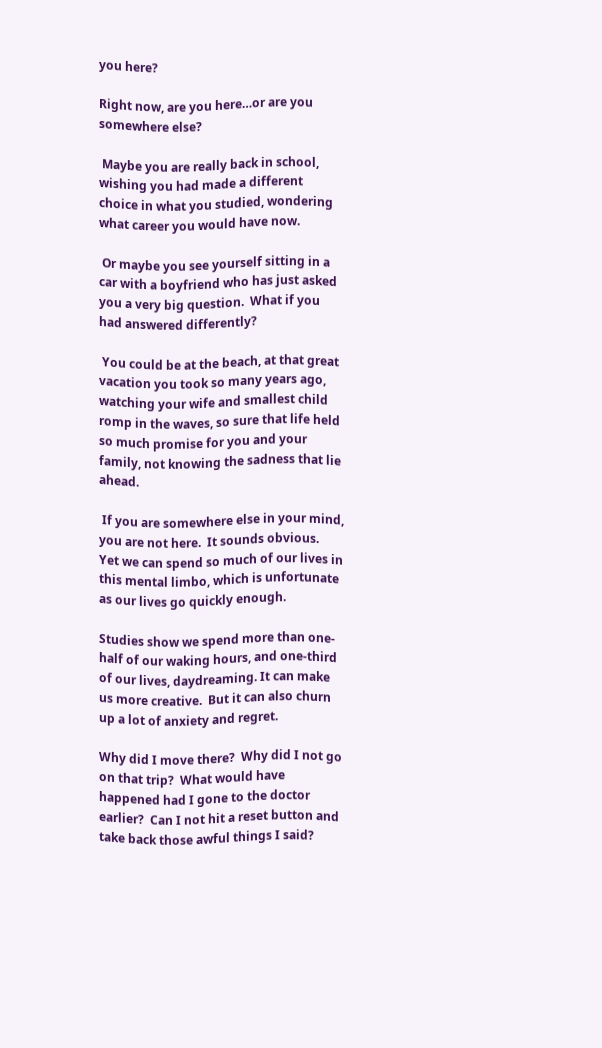you here?

Right now, are you here…or are you somewhere else?

 Maybe you are really back in school, wishing you had made a different choice in what you studied, wondering what career you would have now.

 Or maybe you see yourself sitting in a car with a boyfriend who has just asked you a very big question.  What if you had answered differently?

 You could be at the beach, at that great vacation you took so many years ago, watching your wife and smallest child romp in the waves, so sure that life held so much promise for you and your family, not knowing the sadness that lie ahead.

 If you are somewhere else in your mind, you are not here.  It sounds obvious.  Yet we can spend so much of our lives in this mental limbo, which is unfortunate as our lives go quickly enough.

Studies show we spend more than one-half of our waking hours, and one-third of our lives, daydreaming. It can make us more creative.  But it can also churn up a lot of anxiety and regret.

Why did I move there?  Why did I not go on that trip?  What would have happened had I gone to the doctor earlier?  Can I not hit a reset button and take back those awful things I said?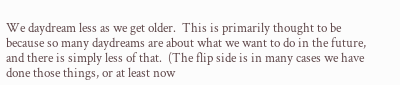We daydream less as we get older.  This is primarily thought to be because so many daydreams are about what we want to do in the future, and there is simply less of that.  (The flip side is in many cases we have done those things, or at least now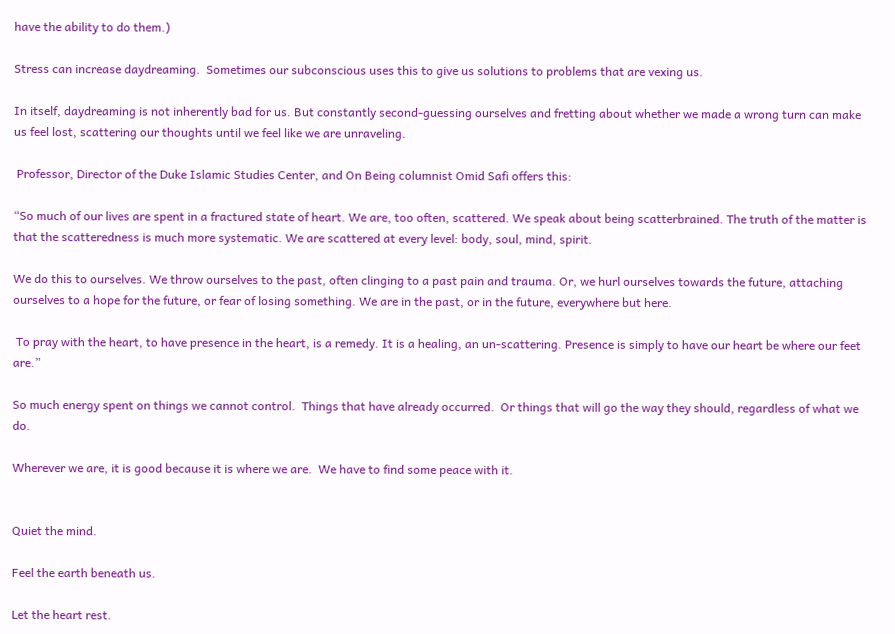have the ability to do them.)

Stress can increase daydreaming.  Sometimes our subconscious uses this to give us solutions to problems that are vexing us.

In itself, daydreaming is not inherently bad for us. But constantly second-guessing ourselves and fretting about whether we made a wrong turn can make us feel lost, scattering our thoughts until we feel like we are unraveling.

 Professor, Director of the Duke Islamic Studies Center, and On Being columnist Omid Safi offers this:

“So much of our lives are spent in a fractured state of heart. We are, too often, scattered. We speak about being scatterbrained. The truth of the matter is that the scatteredness is much more systematic. We are scattered at every level: body, soul, mind, spirit.

We do this to ourselves. We throw ourselves to the past, often clinging to a past pain and trauma. Or, we hurl ourselves towards the future, attaching ourselves to a hope for the future, or fear of losing something. We are in the past, or in the future, everywhere but here.

 To pray with the heart, to have presence in the heart, is a remedy. It is a healing, an un-scattering. Presence is simply to have our heart be where our feet are.”

So much energy spent on things we cannot control.  Things that have already occurred.  Or things that will go the way they should, regardless of what we do.

Wherever we are, it is good because it is where we are.  We have to find some peace with it.


Quiet the mind.

Feel the earth beneath us.

Let the heart rest.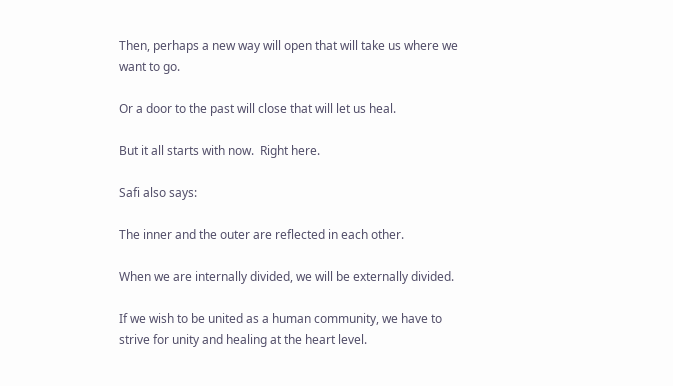Then, perhaps a new way will open that will take us where we want to go.

Or a door to the past will close that will let us heal.

But it all starts with now.  Right here.

Safi also says:

The inner and the outer are reflected in each other.

When we are internally divided, we will be externally divided.

If we wish to be united as a human community, we have to strive for unity and healing at the heart level.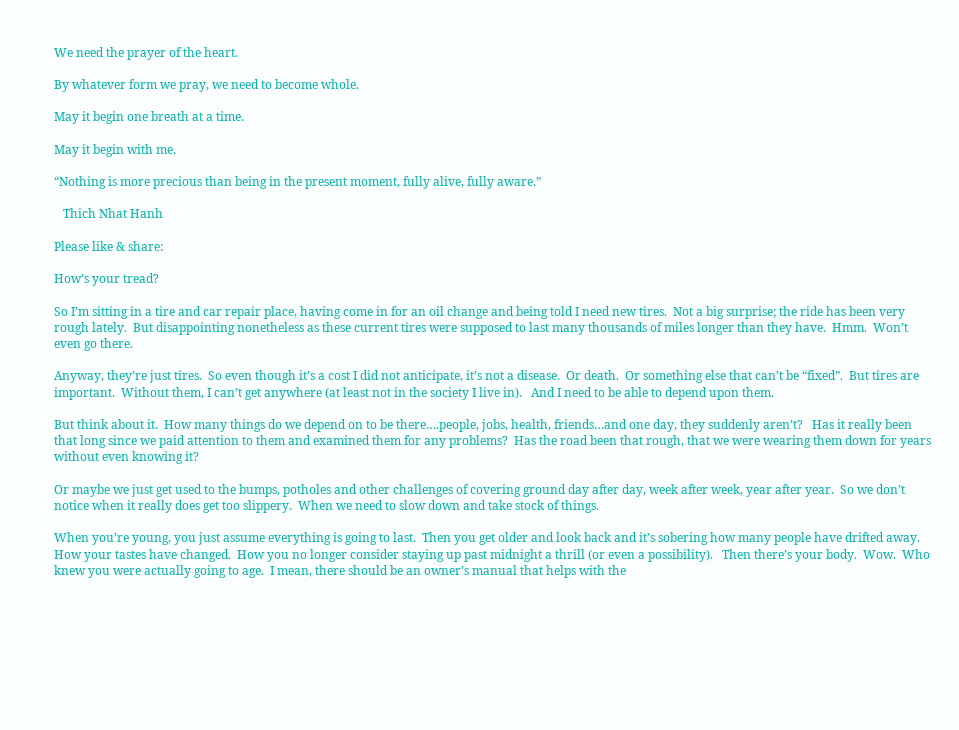We need the prayer of the heart.

By whatever form we pray, we need to become whole.

May it begin one breath at a time.

May it begin with me.

“Nothing is more precious than being in the present moment, fully alive, fully aware.”

   Thich Nhat Hanh

Please like & share:

How’s your tread?

So I’m sitting in a tire and car repair place, having come in for an oil change and being told I need new tires.  Not a big surprise; the ride has been very rough lately.  But disappointing nonetheless as these current tires were supposed to last many thousands of miles longer than they have.  Hmm.  Won’t even go there.

Anyway, they’re just tires.  So even though it’s a cost I did not anticipate, it’s not a disease.  Or death.  Or something else that can’t be “fixed”.  But tires are important.  Without them, I can’t get anywhere (at least not in the society I live in).   And I need to be able to depend upon them.

But think about it.  How many things do we depend on to be there….people, jobs, health, friends…and one day, they suddenly aren’t?   Has it really been that long since we paid attention to them and examined them for any problems?  Has the road been that rough, that we were wearing them down for years without even knowing it?

Or maybe we just get used to the bumps, potholes and other challenges of covering ground day after day, week after week, year after year.  So we don’t notice when it really does get too slippery.  When we need to slow down and take stock of things.

When you’re young, you just assume everything is going to last.  Then you get older and look back and it’s sobering how many people have drifted away.  How your tastes have changed.  How you no longer consider staying up past midnight a thrill (or even a possibility).   Then there’s your body.  Wow.  Who knew you were actually going to age.  I mean, there should be an owner’s manual that helps with the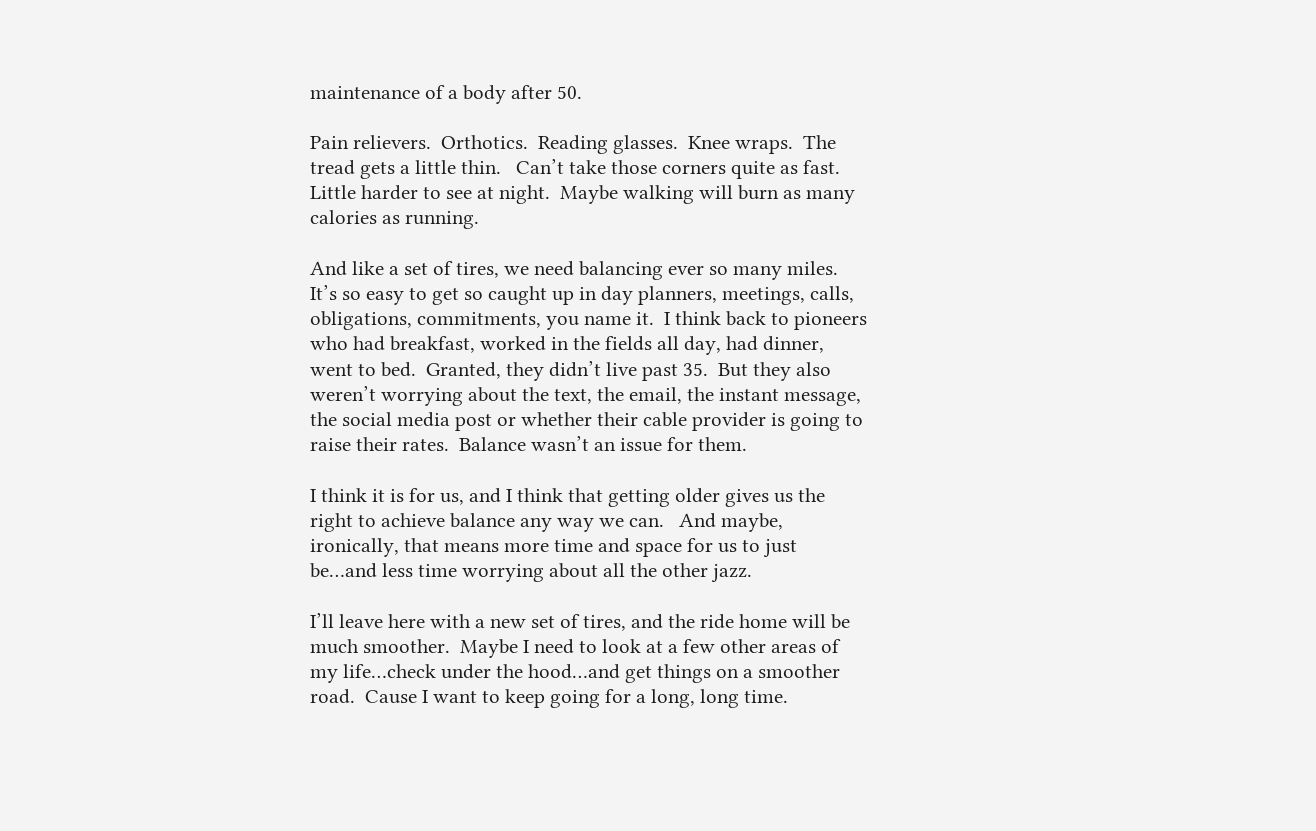maintenance of a body after 50.

Pain relievers.  Orthotics.  Reading glasses.  Knee wraps.  The tread gets a little thin.   Can’t take those corners quite as fast.  Little harder to see at night.  Maybe walking will burn as many calories as running.

And like a set of tires, we need balancing ever so many miles.  It’s so easy to get so caught up in day planners, meetings, calls, obligations, commitments, you name it.  I think back to pioneers who had breakfast, worked in the fields all day, had dinner, went to bed.  Granted, they didn’t live past 35.  But they also weren’t worrying about the text, the email, the instant message, the social media post or whether their cable provider is going to raise their rates.  Balance wasn’t an issue for them.

I think it is for us, and I think that getting older gives us the right to achieve balance any way we can.   And maybe, ironically, that means more time and space for us to just be…and less time worrying about all the other jazz.

I’ll leave here with a new set of tires, and the ride home will be much smoother.  Maybe I need to look at a few other areas of my life…check under the hood…and get things on a smoother road.  Cause I want to keep going for a long, long time.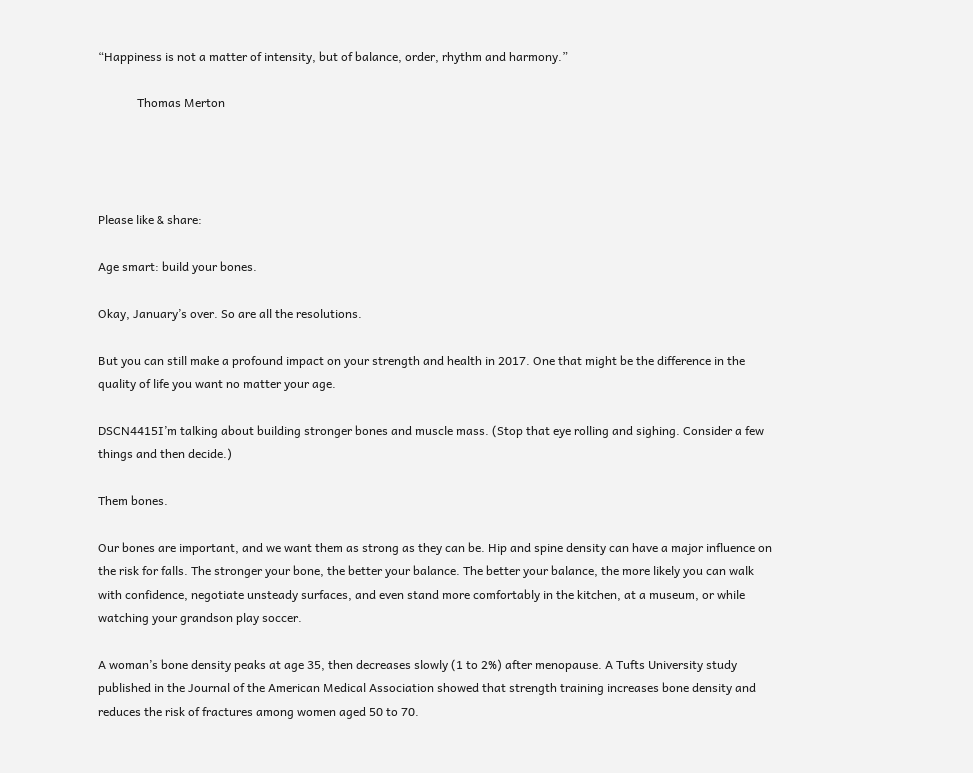“Happiness is not a matter of intensity, but of balance, order, rhythm and harmony.”

             Thomas Merton




Please like & share:

Age smart: build your bones.

Okay, January’s over. So are all the resolutions.

But you can still make a profound impact on your strength and health in 2017. One that might be the difference in the quality of life you want no matter your age.

DSCN4415I’m talking about building stronger bones and muscle mass. (Stop that eye rolling and sighing. Consider a few things and then decide.)

Them bones.

Our bones are important, and we want them as strong as they can be. Hip and spine density can have a major influence on the risk for falls. The stronger your bone, the better your balance. The better your balance, the more likely you can walk with confidence, negotiate unsteady surfaces, and even stand more comfortably in the kitchen, at a museum, or while watching your grandson play soccer.

A woman’s bone density peaks at age 35, then decreases slowly (1 to 2%) after menopause. A Tufts University study published in the Journal of the American Medical Association showed that strength training increases bone density and reduces the risk of fractures among women aged 50 to 70.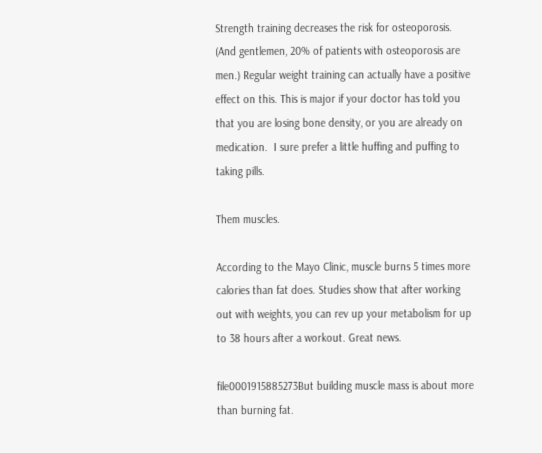Strength training decreases the risk for osteoporosis. (And gentlemen, 20% of patients with osteoporosis are men.) Regular weight training can actually have a positive effect on this. This is major if your doctor has told you that you are losing bone density, or you are already on medication.  I sure prefer a little huffing and puffing to taking pills.

Them muscles.

According to the Mayo Clinic, muscle burns 5 times more calories than fat does. Studies show that after working out with weights, you can rev up your metabolism for up to 38 hours after a workout. Great news.

file0001915885273But building muscle mass is about more than burning fat.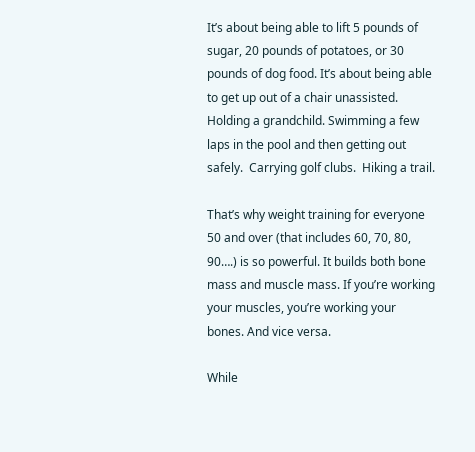It’s about being able to lift 5 pounds of sugar, 20 pounds of potatoes, or 30 pounds of dog food. It’s about being able to get up out of a chair unassisted. Holding a grandchild. Swimming a few laps in the pool and then getting out safely.  Carrying golf clubs.  Hiking a trail.

That’s why weight training for everyone 50 and over (that includes 60, 70, 80, 90….) is so powerful. It builds both bone mass and muscle mass. If you’re working your muscles, you’re working your bones. And vice versa.

While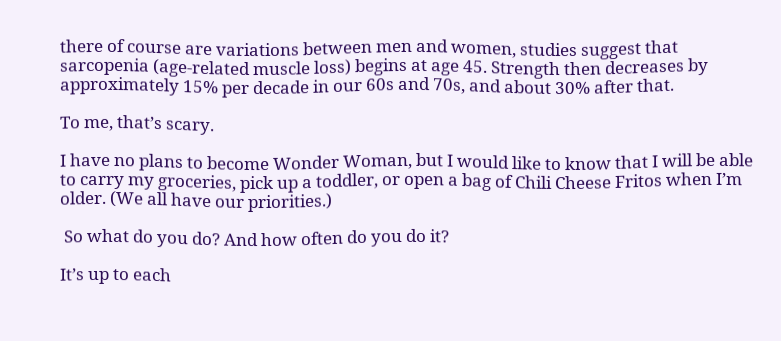there of course are variations between men and women, studies suggest that sarcopenia (age-related muscle loss) begins at age 45. Strength then decreases by approximately 15% per decade in our 60s and 70s, and about 30% after that.

To me, that’s scary.

I have no plans to become Wonder Woman, but I would like to know that I will be able to carry my groceries, pick up a toddler, or open a bag of Chili Cheese Fritos when I’m older. (We all have our priorities.)

 So what do you do? And how often do you do it?

It’s up to each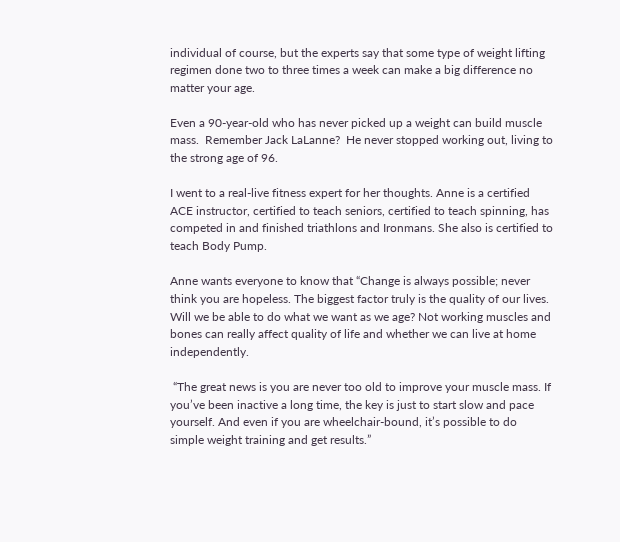individual of course, but the experts say that some type of weight lifting regimen done two to three times a week can make a big difference no matter your age.

Even a 90-year-old who has never picked up a weight can build muscle mass.  Remember Jack LaLanne?  He never stopped working out, living to the strong age of 96.

I went to a real-live fitness expert for her thoughts. Anne is a certified ACE instructor, certified to teach seniors, certified to teach spinning, has competed in and finished triathlons and Ironmans. She also is certified to teach Body Pump.

Anne wants everyone to know that “Change is always possible; never think you are hopeless. The biggest factor truly is the quality of our lives. Will we be able to do what we want as we age? Not working muscles and bones can really affect quality of life and whether we can live at home independently.

 “The great news is you are never too old to improve your muscle mass. If you’ve been inactive a long time, the key is just to start slow and pace yourself. And even if you are wheelchair-bound, it’s possible to do simple weight training and get results.”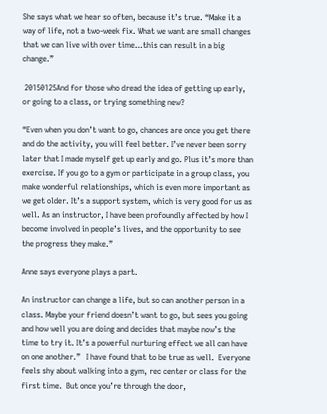She says what we hear so often, because it’s true. “Make it a way of life, not a two-week fix. What we want are small changes that we can live with over time…this can result in a big change.”

 20150125And for those who dread the idea of getting up early, or going to a class, or trying something new?

“Even when you don’t want to go, chances are once you get there and do the activity, you will feel better. I’ve never been sorry later that I made myself get up early and go. Plus it’s more than exercise. If you go to a gym or participate in a group class, you make wonderful relationships, which is even more important as we get older. It’s a support system, which is very good for us as well. As an instructor, I have been profoundly affected by how I become involved in people’s lives, and the opportunity to see the progress they make.”

Anne says everyone plays a part.

An instructor can change a life, but so can another person in a class. Maybe your friend doesn’t want to go, but sees you going and how well you are doing and decides that maybe now’s the time to try it. It’s a powerful nurturing effect we all can have on one another.”   I have found that to be true as well.  Everyone feels shy about walking into a gym, rec center or class for the first time.  But once you’re through the door,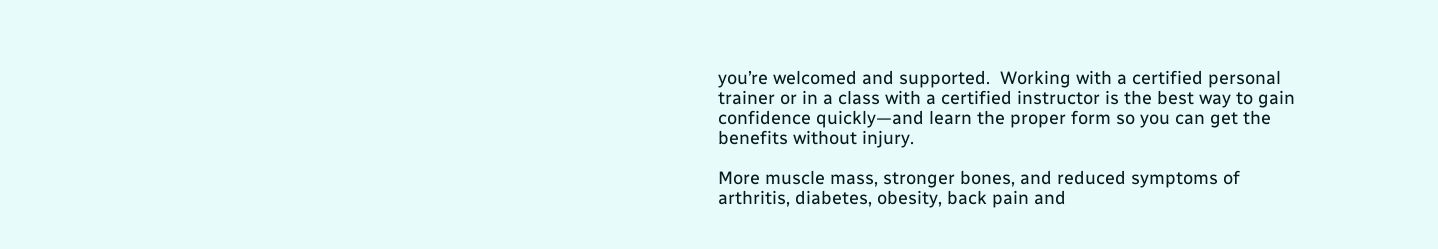you’re welcomed and supported.  Working with a certified personal trainer or in a class with a certified instructor is the best way to gain confidence quickly—and learn the proper form so you can get the benefits without injury.

More muscle mass, stronger bones, and reduced symptoms of arthritis, diabetes, obesity, back pain and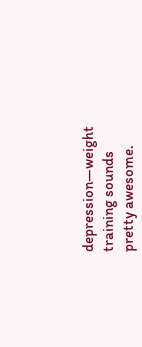depression—weight training sounds pretty awesome.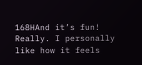168HAnd it’s fun! Really. I personally like how it feels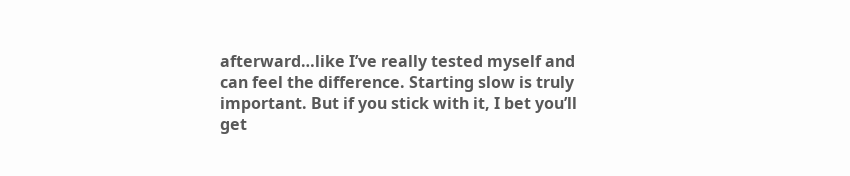afterward…like I’ve really tested myself and can feel the difference. Starting slow is truly important. But if you stick with it, I bet you’ll get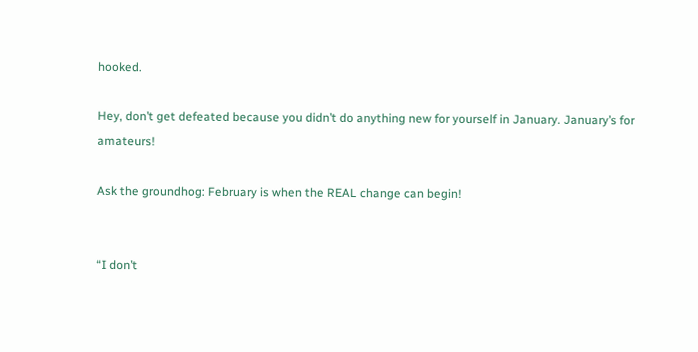hooked.

Hey, don’t get defeated because you didn’t do anything new for yourself in January. January’s for amateurs!

Ask the groundhog: February is when the REAL change can begin!


“I don’t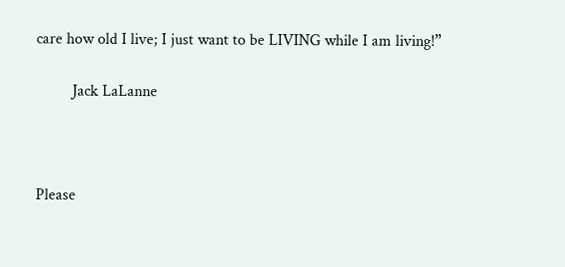care how old I live; I just want to be LIVING while I am living!”

         Jack LaLanne



Please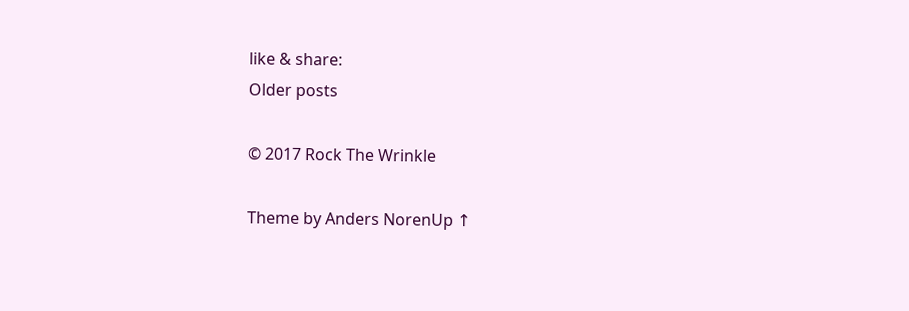like & share:
Older posts

© 2017 Rock The Wrinkle

Theme by Anders NorenUp ↑